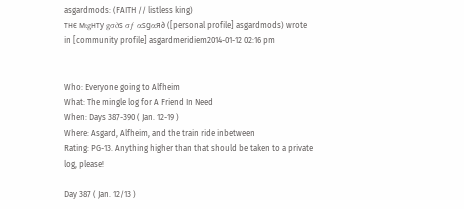asgardmods: (FAITH // listless king)
тнє мιgнту gσ∂ѕ σƒ αѕgαя∂ ([personal profile] asgardmods) wrote in [community profile] asgardmeridiem2014-01-12 02:16 pm


Who: Everyone going to Alfheim
What: The mingle log for A Friend In Need
When: Days 387-390 ( Jan. 12-19 )
Where: Asgard, Alfheim, and the train ride inbetween
Rating: PG-13. Anything higher than that should be taken to a private log, please!

Day 387 ( Jan. 12/13 )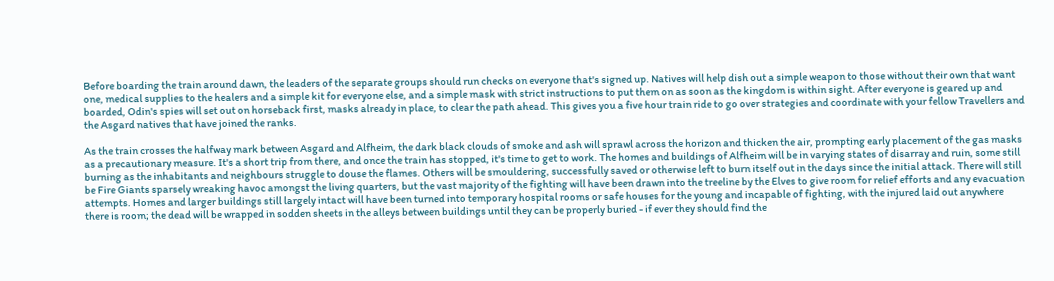Before boarding the train around dawn, the leaders of the separate groups should run checks on everyone that's signed up. Natives will help dish out a simple weapon to those without their own that want one, medical supplies to the healers and a simple kit for everyone else, and a simple mask with strict instructions to put them on as soon as the kingdom is within sight. After everyone is geared up and boarded, Odin's spies will set out on horseback first, masks already in place, to clear the path ahead. This gives you a five hour train ride to go over strategies and coordinate with your fellow Travellers and the Asgard natives that have joined the ranks.

As the train crosses the halfway mark between Asgard and Alfheim, the dark black clouds of smoke and ash will sprawl across the horizon and thicken the air, prompting early placement of the gas masks as a precautionary measure. It's a short trip from there, and once the train has stopped, it's time to get to work. The homes and buildings of Alfheim will be in varying states of disarray and ruin, some still burning as the inhabitants and neighbours struggle to douse the flames. Others will be smouldering, successfully saved or otherwise left to burn itself out in the days since the initial attack. There will still be Fire Giants sparsely wreaking havoc amongst the living quarters, but the vast majority of the fighting will have been drawn into the treeline by the Elves to give room for relief efforts and any evacuation attempts. Homes and larger buildings still largely intact will have been turned into temporary hospital rooms or safe houses for the young and incapable of fighting, with the injured laid out anywhere there is room; the dead will be wrapped in sodden sheets in the alleys between buildings until they can be properly buried - if ever they should find the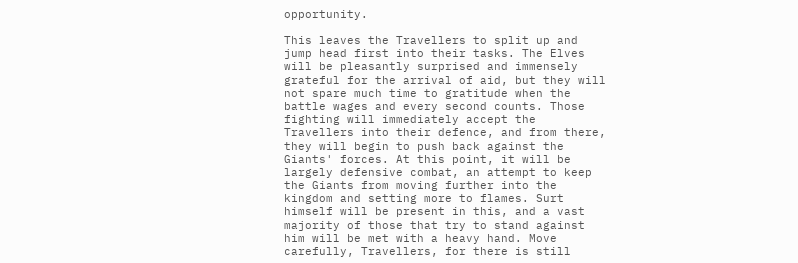opportunity.

This leaves the Travellers to split up and jump head first into their tasks. The Elves will be pleasantly surprised and immensely grateful for the arrival of aid, but they will not spare much time to gratitude when the battle wages and every second counts. Those fighting will immediately accept the Travellers into their defence, and from there, they will begin to push back against the Giants' forces. At this point, it will be largely defensive combat, an attempt to keep the Giants from moving further into the kingdom and setting more to flames. Surt himself will be present in this, and a vast majority of those that try to stand against him will be met with a heavy hand. Move carefully, Travellers, for there is still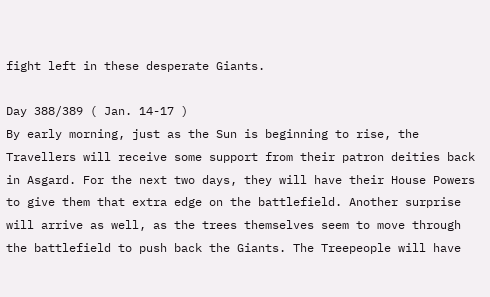fight left in these desperate Giants.

Day 388/389 ( Jan. 14-17 )
By early morning, just as the Sun is beginning to rise, the Travellers will receive some support from their patron deities back in Asgard. For the next two days, they will have their House Powers to give them that extra edge on the battlefield. Another surprise will arrive as well, as the trees themselves seem to move through the battlefield to push back the Giants. The Treepeople will have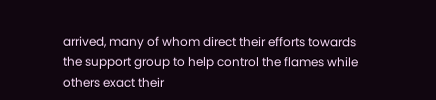arrived, many of whom direct their efforts towards the support group to help control the flames while others exact their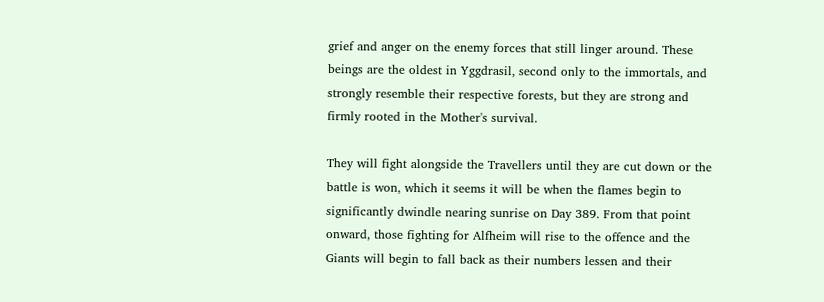grief and anger on the enemy forces that still linger around. These beings are the oldest in Yggdrasil, second only to the immortals, and strongly resemble their respective forests, but they are strong and firmly rooted in the Mother's survival.

They will fight alongside the Travellers until they are cut down or the battle is won, which it seems it will be when the flames begin to significantly dwindle nearing sunrise on Day 389. From that point onward, those fighting for Alfheim will rise to the offence and the Giants will begin to fall back as their numbers lessen and their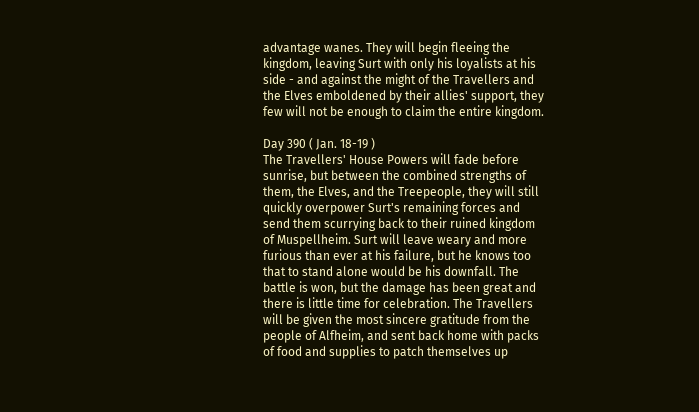advantage wanes. They will begin fleeing the kingdom, leaving Surt with only his loyalists at his side - and against the might of the Travellers and the Elves emboldened by their allies' support, they few will not be enough to claim the entire kingdom.

Day 390 ( Jan. 18-19 )
The Travellers' House Powers will fade before sunrise, but between the combined strengths of them, the Elves, and the Treepeople, they will still quickly overpower Surt's remaining forces and send them scurrying back to their ruined kingdom of Muspellheim. Surt will leave weary and more furious than ever at his failure, but he knows too that to stand alone would be his downfall. The battle is won, but the damage has been great and there is little time for celebration. The Travellers will be given the most sincere gratitude from the people of Alfheim, and sent back home with packs of food and supplies to patch themselves up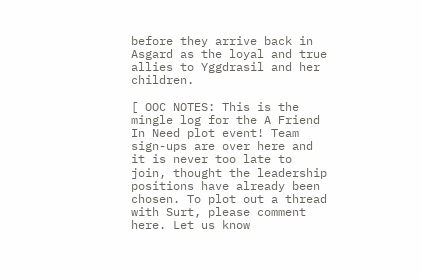before they arrive back in Asgard as the loyal and true allies to Yggdrasil and her children.

[ OOC NOTES: This is the mingle log for the A Friend In Need plot event! Team sign-ups are over here and it is never too late to join, thought the leadership positions have already been chosen. To plot out a thread with Surt, please comment here. Let us know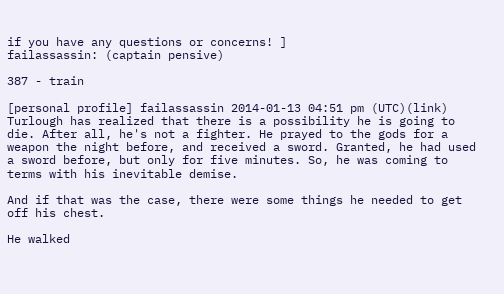if you have any questions or concerns! ]
failassassin: (captain pensive)

387 - train

[personal profile] failassassin 2014-01-13 04:51 pm (UTC)(link)
Turlough has realized that there is a possibility he is going to die. After all, he's not a fighter. He prayed to the gods for a weapon the night before, and received a sword. Granted, he had used a sword before, but only for five minutes. So, he was coming to terms with his inevitable demise.

And if that was the case, there were some things he needed to get off his chest.

He walked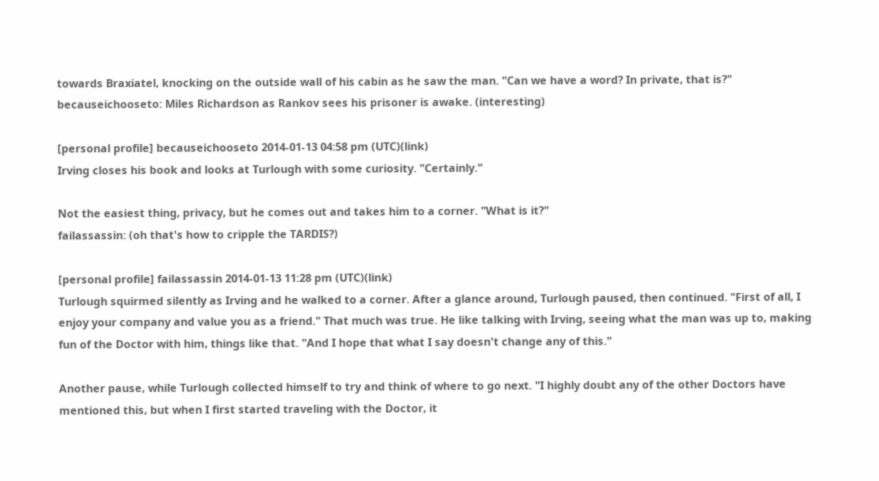towards Braxiatel, knocking on the outside wall of his cabin as he saw the man. "Can we have a word? In private, that is?"
becauseichooseto: Miles Richardson as Rankov sees his prisoner is awake. (interesting)

[personal profile] becauseichooseto 2014-01-13 04:58 pm (UTC)(link)
Irving closes his book and looks at Turlough with some curiosity. "Certainly."

Not the easiest thing, privacy, but he comes out and takes him to a corner. "What is it?"
failassassin: (oh that's how to cripple the TARDIS?)

[personal profile] failassassin 2014-01-13 11:28 pm (UTC)(link)
Turlough squirmed silently as Irving and he walked to a corner. After a glance around, Turlough paused, then continued. "First of all, I enjoy your company and value you as a friend." That much was true. He like talking with Irving, seeing what the man was up to, making fun of the Doctor with him, things like that. "And I hope that what I say doesn't change any of this."

Another pause, while Turlough collected himself to try and think of where to go next. "I highly doubt any of the other Doctors have mentioned this, but when I first started traveling with the Doctor, it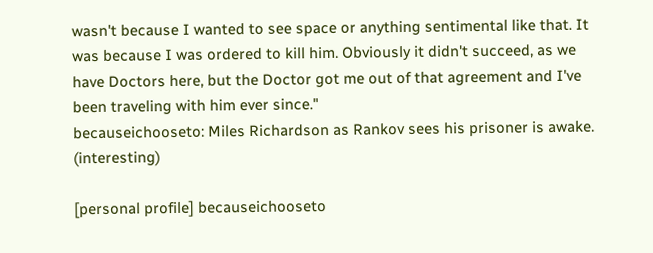wasn't because I wanted to see space or anything sentimental like that. It was because I was ordered to kill him. Obviously it didn't succeed, as we have Doctors here, but the Doctor got me out of that agreement and I've been traveling with him ever since."
becauseichooseto: Miles Richardson as Rankov sees his prisoner is awake. (interesting)

[personal profile] becauseichooseto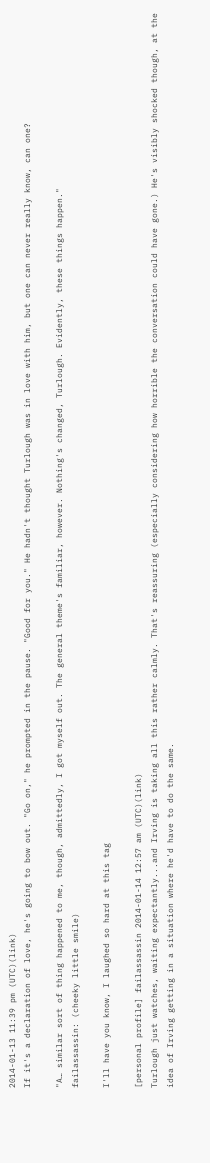2014-01-13 11:39 pm (UTC)(link)
If it's a declaration of love, he's going to bow out. "Go on," he prompted in the pause. "Good for you." He hadn't thought Turlough was in love with him, but one can never really know, can one?

"A… similar sort of thing happened to me, though, admittedly, I got myself out. The general theme's familiar, however. Nothing's changed, Turlough. Evidently, these things happen."
failassassin: (cheeky little smile)

I'll have you know, I laughed so hard at this tag

[personal profile] failassassin 2014-01-14 12:57 am (UTC)(link)
Turlough just watches, waiting expectantly...and Irving is taking all this rather calmly. That's reassuring (especially considering how horrible the conversation could have gone.) He's visibly shocked though, at the idea of Irving getting in a situation where he'd have to do the same.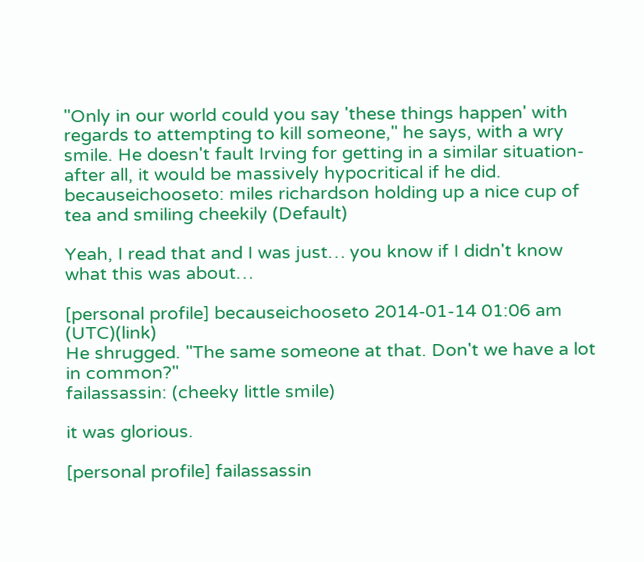"Only in our world could you say 'these things happen' with regards to attempting to kill someone," he says, with a wry smile. He doesn't fault Irving for getting in a similar situation-after all, it would be massively hypocritical if he did.
becauseichooseto: miles richardson holding up a nice cup of tea and smiling cheekily (Default)

Yeah, I read that and I was just… you know if I didn't know what this was about…

[personal profile] becauseichooseto 2014-01-14 01:06 am (UTC)(link)
He shrugged. "The same someone at that. Don't we have a lot in common?"
failassassin: (cheeky little smile)

it was glorious.

[personal profile] failassassin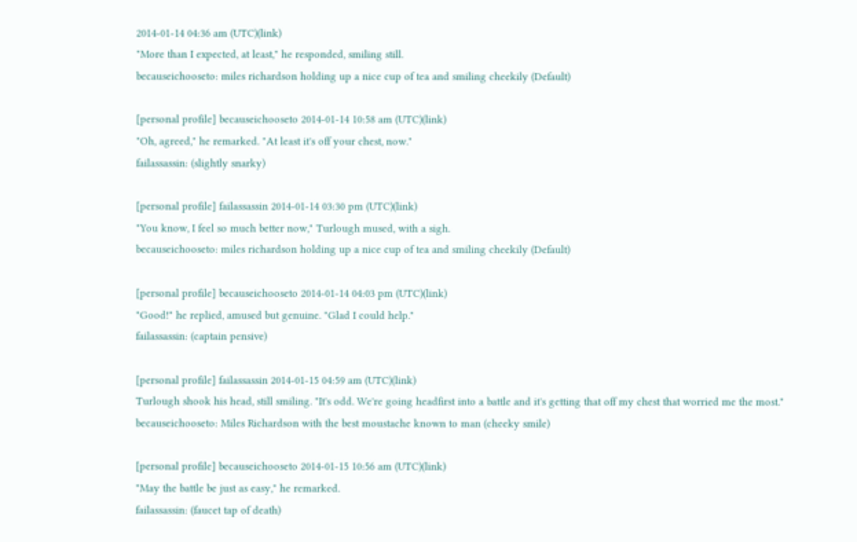2014-01-14 04:36 am (UTC)(link)
"More than I expected, at least," he responded, smiling still.
becauseichooseto: miles richardson holding up a nice cup of tea and smiling cheekily (Default)

[personal profile] becauseichooseto 2014-01-14 10:58 am (UTC)(link)
"Oh, agreed," he remarked. "At least it's off your chest, now."
failassassin: (slightly snarky)

[personal profile] failassassin 2014-01-14 03:30 pm (UTC)(link)
"You know, I feel so much better now," Turlough mused, with a sigh.
becauseichooseto: miles richardson holding up a nice cup of tea and smiling cheekily (Default)

[personal profile] becauseichooseto 2014-01-14 04:03 pm (UTC)(link)
"Good!" he replied, amused but genuine. "Glad I could help."
failassassin: (captain pensive)

[personal profile] failassassin 2014-01-15 04:59 am (UTC)(link)
Turlough shook his head, still smiling. "It's odd. We're going headfirst into a battle and it's getting that off my chest that worried me the most."
becauseichooseto: Miles Richardson with the best moustache known to man (cheeky smile)

[personal profile] becauseichooseto 2014-01-15 10:56 am (UTC)(link)
"May the battle be just as easy," he remarked.
failassassin: (faucet tap of death)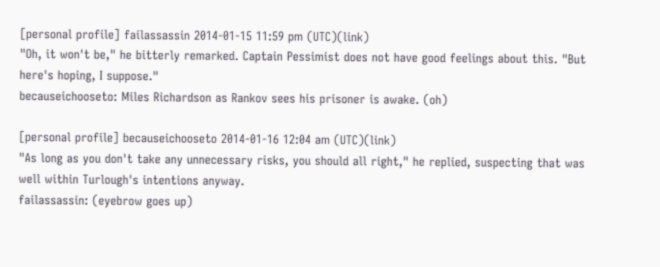[personal profile] failassassin 2014-01-15 11:59 pm (UTC)(link)
"Oh, it won't be," he bitterly remarked. Captain Pessimist does not have good feelings about this. "But here's hoping, I suppose."
becauseichooseto: Miles Richardson as Rankov sees his prisoner is awake. (oh)

[personal profile] becauseichooseto 2014-01-16 12:04 am (UTC)(link)
"As long as you don't take any unnecessary risks, you should all right," he replied, suspecting that was well within Turlough's intentions anyway.
failassassin: (eyebrow goes up)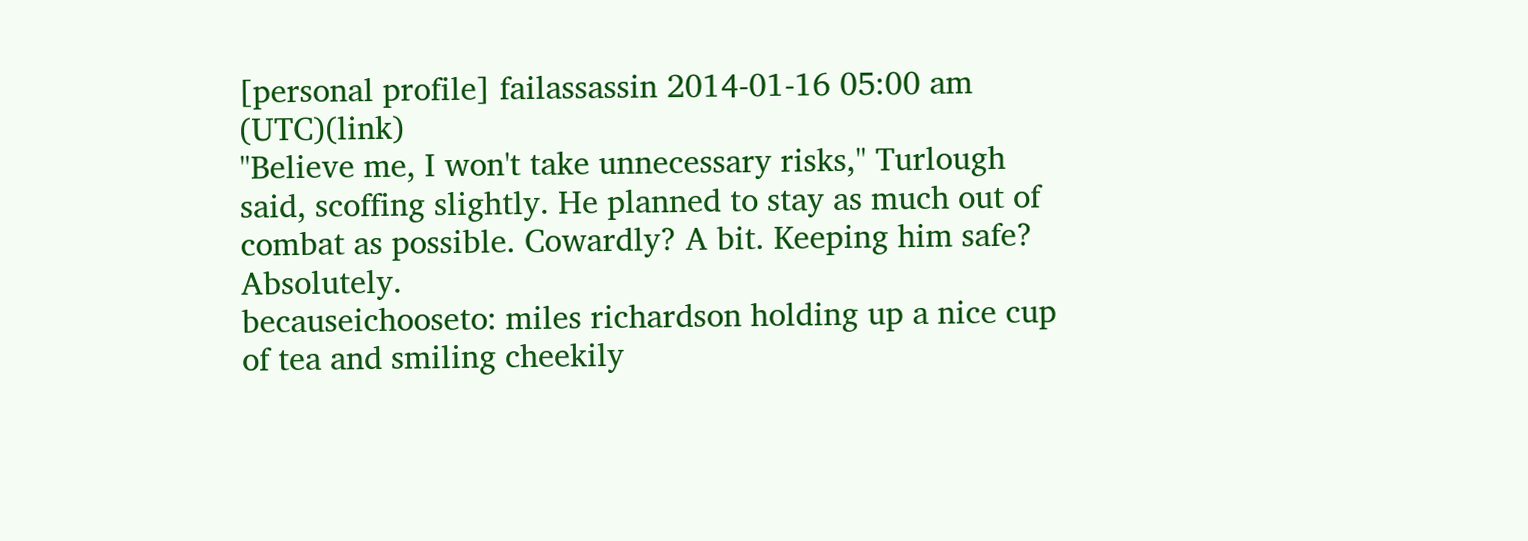[personal profile] failassassin 2014-01-16 05:00 am (UTC)(link)
"Believe me, I won't take unnecessary risks," Turlough said, scoffing slightly. He planned to stay as much out of combat as possible. Cowardly? A bit. Keeping him safe? Absolutely.
becauseichooseto: miles richardson holding up a nice cup of tea and smiling cheekily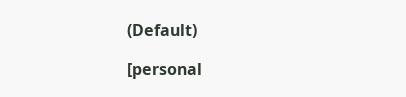(Default)

[personal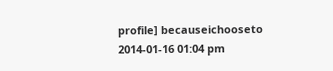profile] becauseichooseto 2014-01-16 01:04 pm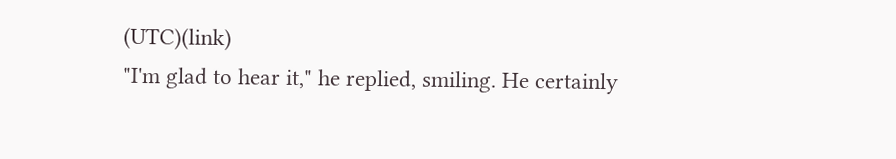(UTC)(link)
"I'm glad to hear it," he replied, smiling. He certainly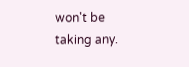won't be taking any.